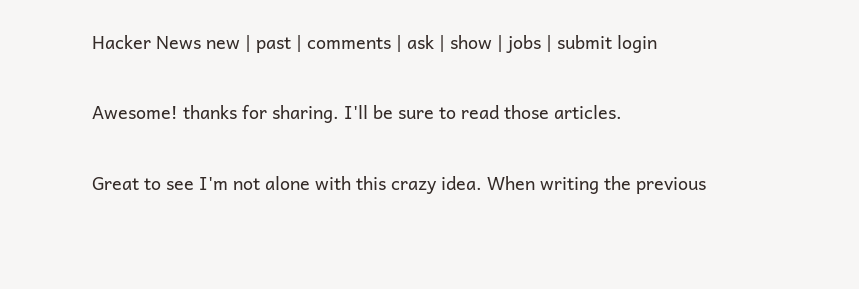Hacker News new | past | comments | ask | show | jobs | submit login

Awesome! thanks for sharing. I'll be sure to read those articles.

Great to see I'm not alone with this crazy idea. When writing the previous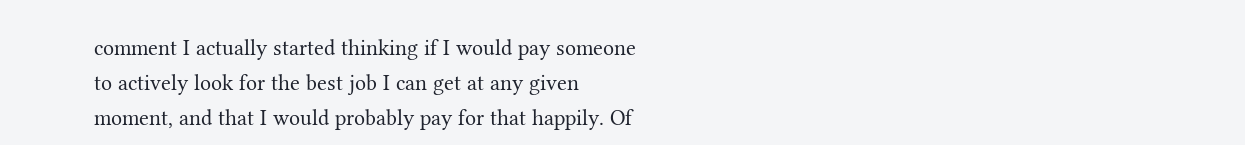comment I actually started thinking if I would pay someone to actively look for the best job I can get at any given moment, and that I would probably pay for that happily. Of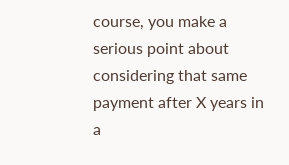course, you make a serious point about considering that same payment after X years in a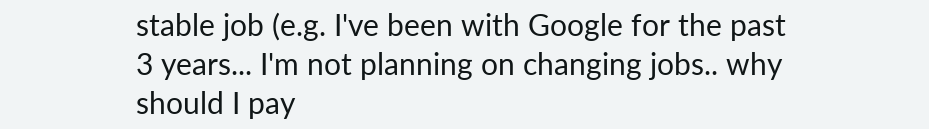stable job (e.g. I've been with Google for the past 3 years... I'm not planning on changing jobs.. why should I pay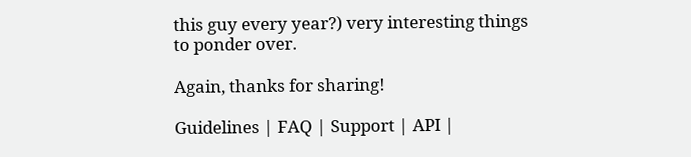this guy every year?) very interesting things to ponder over.

Again, thanks for sharing!

Guidelines | FAQ | Support | API |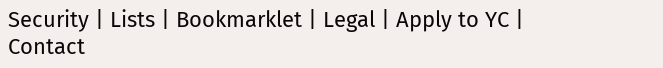Security | Lists | Bookmarklet | Legal | Apply to YC | Contact